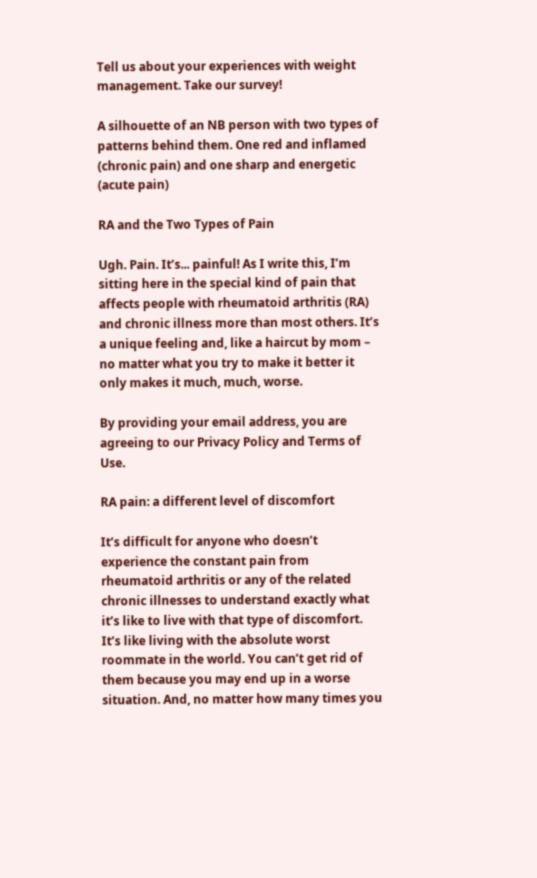Tell us about your experiences with weight management. Take our survey!

A silhouette of an NB person with two types of patterns behind them. One red and inflamed (chronic pain) and one sharp and energetic (acute pain)

RA and the Two Types of Pain

Ugh. Pain. It’s... painful! As I write this, I’m sitting here in the special kind of pain that affects people with rheumatoid arthritis (RA) and chronic illness more than most others. It’s a unique feeling and, like a haircut by mom – no matter what you try to make it better it only makes it much, much, worse.

By providing your email address, you are agreeing to our Privacy Policy and Terms of Use.

RA pain: a different level of discomfort

It’s difficult for anyone who doesn’t experience the constant pain from rheumatoid arthritis or any of the related chronic illnesses to understand exactly what it’s like to live with that type of discomfort. It’s like living with the absolute worst roommate in the world. You can’t get rid of them because you may end up in a worse situation. And, no matter how many times you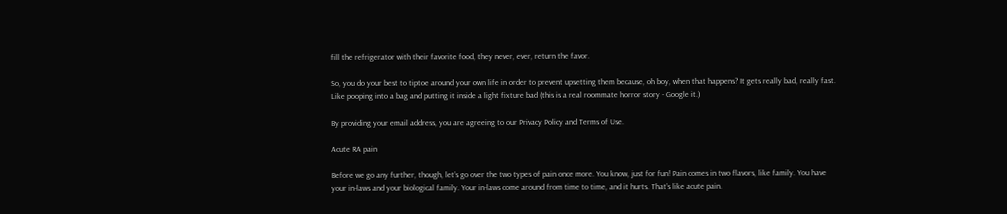fill the refrigerator with their favorite food, they never, ever, return the favor.

So, you do your best to tiptoe around your own life in order to prevent upsetting them because, oh boy, when that happens? It gets really bad, really fast. Like pooping into a bag and putting it inside a light fixture bad (this is a real roommate horror story - Google it.)

By providing your email address, you are agreeing to our Privacy Policy and Terms of Use.

Acute RA pain

Before we go any further, though, let’s go over the two types of pain once more. You know, just for fun! Pain comes in two flavors, like family. You have your in-laws and your biological family. Your in-laws come around from time to time, and it hurts. That’s like acute pain.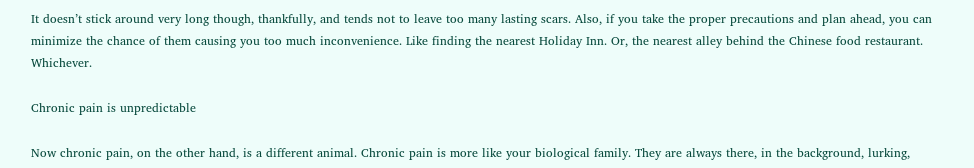It doesn’t stick around very long though, thankfully, and tends not to leave too many lasting scars. Also, if you take the proper precautions and plan ahead, you can minimize the chance of them causing you too much inconvenience. Like finding the nearest Holiday Inn. Or, the nearest alley behind the Chinese food restaurant. Whichever.

Chronic pain is unpredictable

Now chronic pain, on the other hand, is a different animal. Chronic pain is more like your biological family. They are always there, in the background, lurking,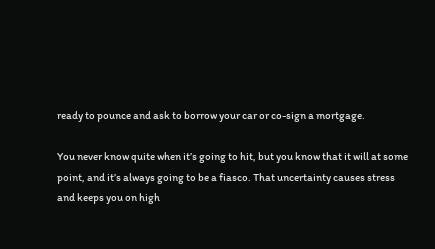ready to pounce and ask to borrow your car or co-sign a mortgage.

You never know quite when it’s going to hit, but you know that it will at some point, and it’s always going to be a fiasco. That uncertainty causes stress and keeps you on high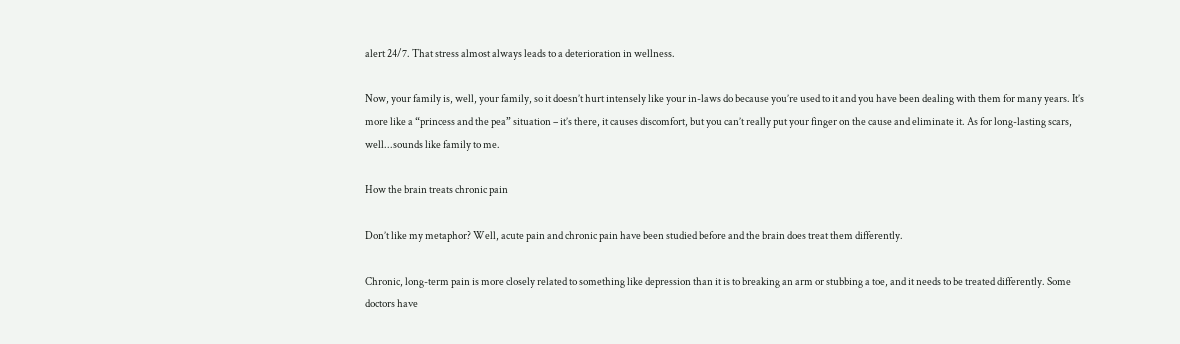alert 24/7. That stress almost always leads to a deterioration in wellness.

Now, your family is, well, your family, so it doesn’t hurt intensely like your in-laws do because you’re used to it and you have been dealing with them for many years. It’s more like a “princess and the pea” situation – it’s there, it causes discomfort, but you can’t really put your finger on the cause and eliminate it. As for long-lasting scars, well...sounds like family to me.

How the brain treats chronic pain

Don’t like my metaphor? Well, acute pain and chronic pain have been studied before and the brain does treat them differently.

Chronic, long-term pain is more closely related to something like depression than it is to breaking an arm or stubbing a toe, and it needs to be treated differently. Some doctors have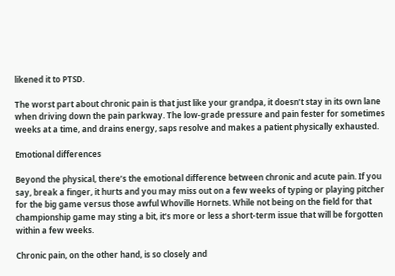likened it to PTSD.

The worst part about chronic pain is that just like your grandpa, it doesn’t stay in its own lane when driving down the pain parkway. The low-grade pressure and pain fester for sometimes weeks at a time, and drains energy, saps resolve and makes a patient physically exhausted.

Emotional differences

Beyond the physical, there’s the emotional difference between chronic and acute pain. If you say, break a finger, it hurts and you may miss out on a few weeks of typing or playing pitcher for the big game versus those awful Whoville Hornets. While not being on the field for that championship game may sting a bit, it’s more or less a short-term issue that will be forgotten within a few weeks.

Chronic pain, on the other hand, is so closely and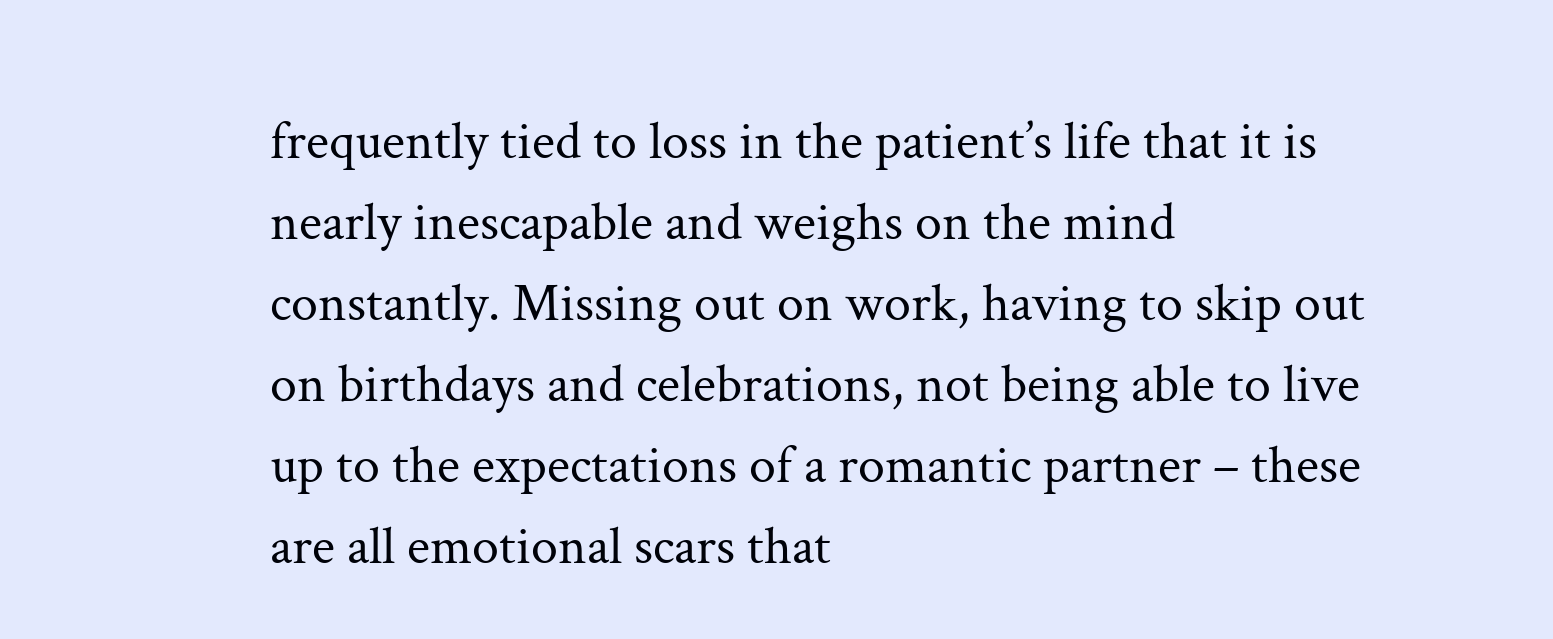frequently tied to loss in the patient’s life that it is nearly inescapable and weighs on the mind constantly. Missing out on work, having to skip out on birthdays and celebrations, not being able to live up to the expectations of a romantic partner – these are all emotional scars that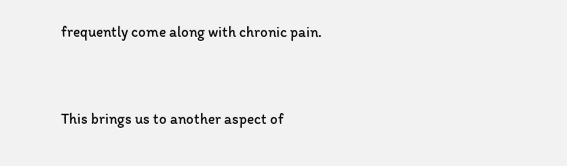frequently come along with chronic pain.


This brings us to another aspect of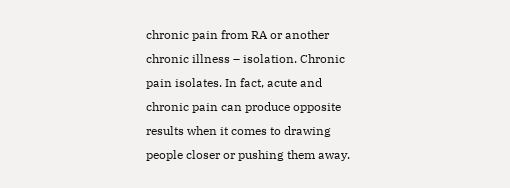chronic pain from RA or another chronic illness – isolation. Chronic pain isolates. In fact, acute and chronic pain can produce opposite results when it comes to drawing people closer or pushing them away.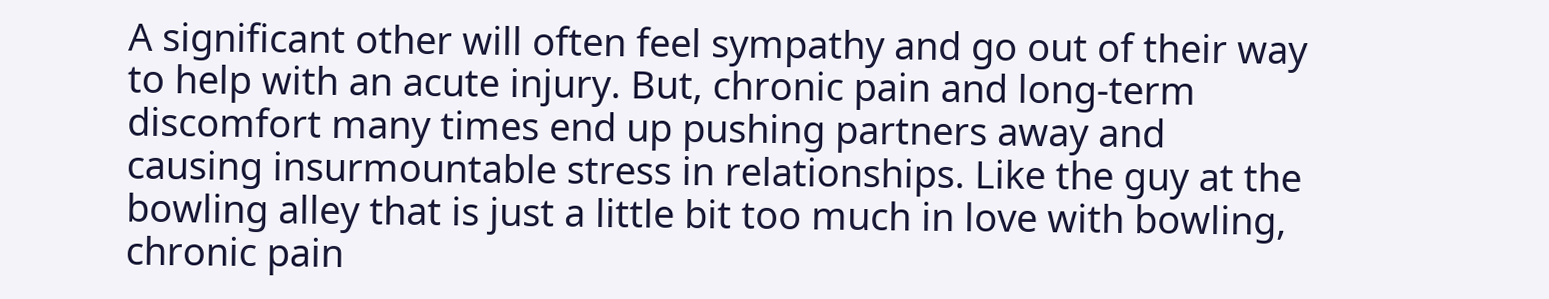A significant other will often feel sympathy and go out of their way to help with an acute injury. But, chronic pain and long-term discomfort many times end up pushing partners away and causing insurmountable stress in relationships. Like the guy at the bowling alley that is just a little bit too much in love with bowling, chronic pain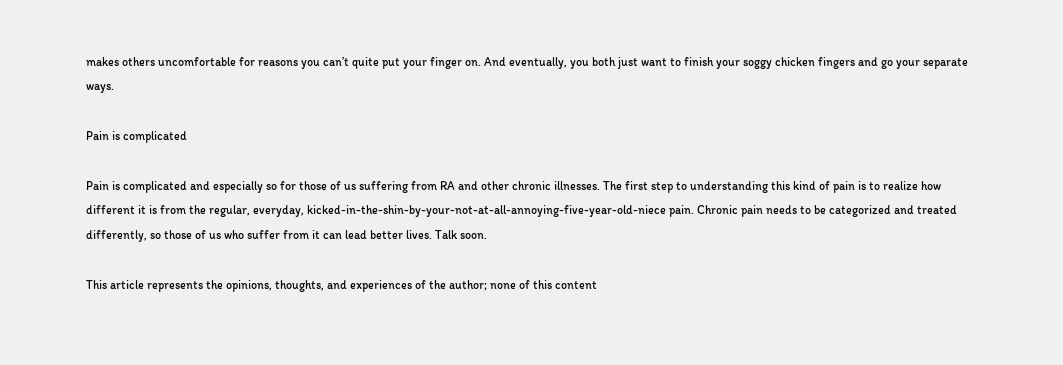makes others uncomfortable for reasons you can’t quite put your finger on. And eventually, you both just want to finish your soggy chicken fingers and go your separate ways.

Pain is complicated

Pain is complicated and especially so for those of us suffering from RA and other chronic illnesses. The first step to understanding this kind of pain is to realize how different it is from the regular, everyday, kicked-in-the-shin-by-your-not-at-all-annoying-five-year-old-niece pain. Chronic pain needs to be categorized and treated differently, so those of us who suffer from it can lead better lives. Talk soon.

This article represents the opinions, thoughts, and experiences of the author; none of this content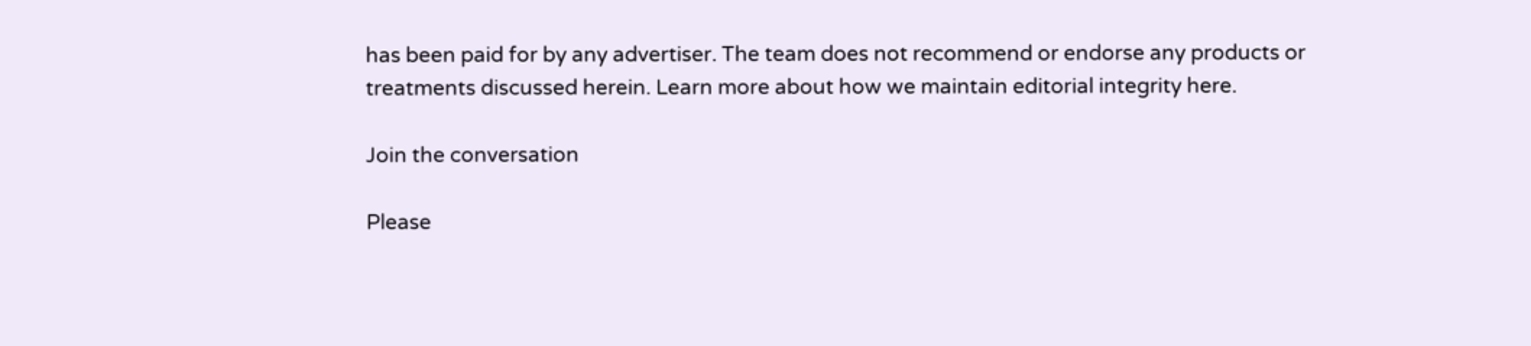has been paid for by any advertiser. The team does not recommend or endorse any products or treatments discussed herein. Learn more about how we maintain editorial integrity here.

Join the conversation

Please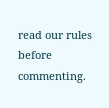read our rules before commenting.